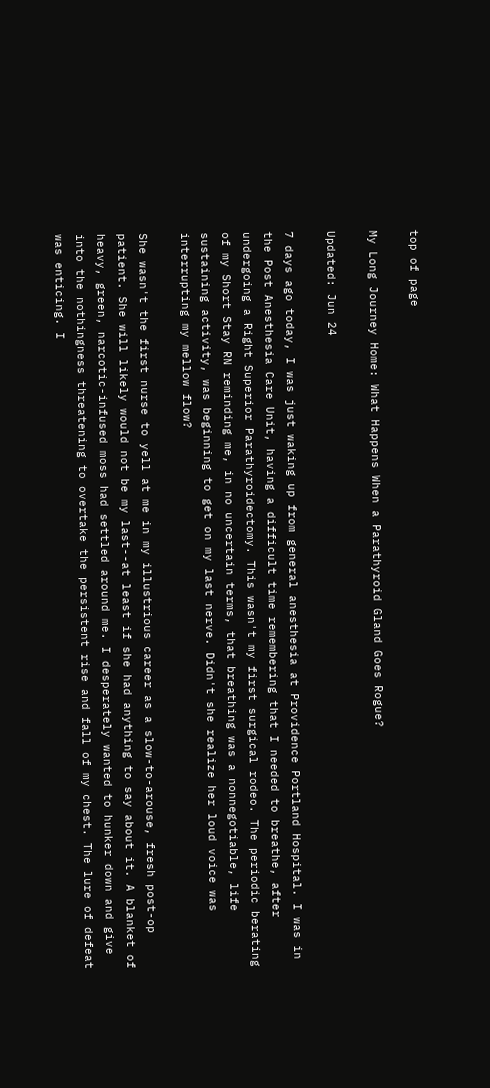top of page

My Long Journey Home: What Happens When a Parathyroid Gland Goes Rogue?

Updated: Jun 24

7 days ago today, I was just waking up from general anesthesia at Providence Portland Hospital. I was in the Post Anesthesia Care Unit, having a difficult time remembering that I needed to breathe, after undergoing a Right Superior Parathyroidectomy. This wasn't my first surgical rodeo. The periodic berating of my Short Stay RN reminding me, in no uncertain terms, that breathing was a nonnegotiable, life sustaining activity, was beginning to get on my last nerve. Didn't she realize her loud voice was interrupting my mellow flow?

She wasn't the first nurse to yell at me in my illustrious career as a slow-to-arouse, fresh post-op patient. She will likely would not be my last--at least if she had anything to say about it. A blanket of heavy, green, narcotic-infused moss had settled around me. I desperately wanted to hunker down and give into the nothingness threatening to overtake the persistent rise and fall of my chest. The lure of defeat was enticing. I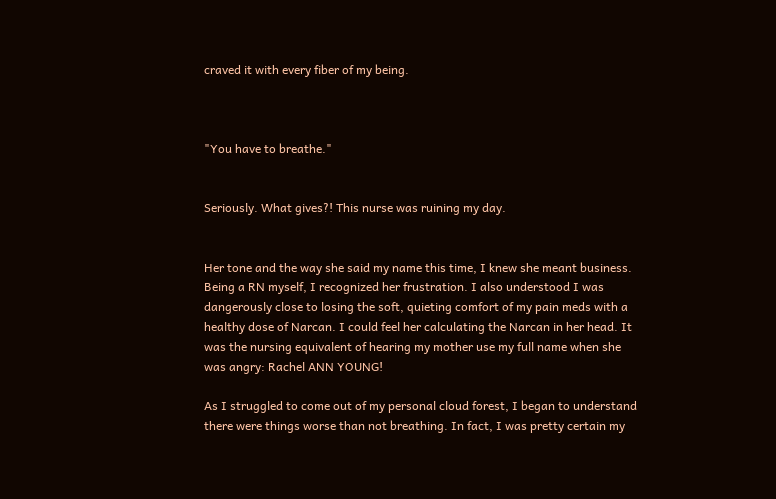craved it with every fiber of my being.



"You have to breathe."


Seriously. What gives?! This nurse was ruining my day.


Her tone and the way she said my name this time, I knew she meant business. Being a RN myself, I recognized her frustration. I also understood I was dangerously close to losing the soft, quieting comfort of my pain meds with a healthy dose of Narcan. I could feel her calculating the Narcan in her head. It was the nursing equivalent of hearing my mother use my full name when she was angry: Rachel ANN YOUNG!

As I struggled to come out of my personal cloud forest, I began to understand there were things worse than not breathing. In fact, I was pretty certain my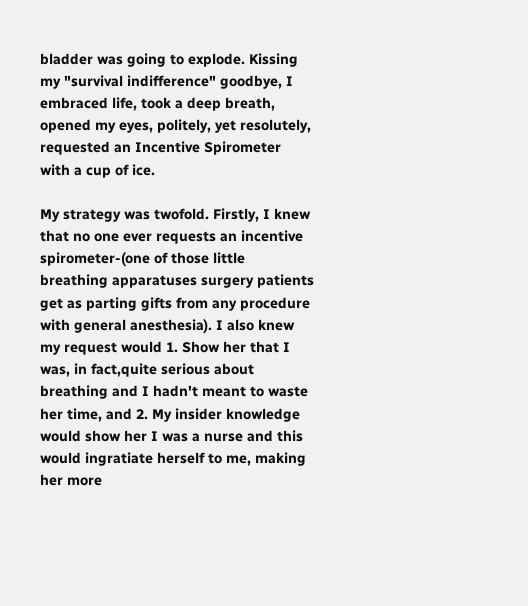bladder was going to explode. Kissing my "survival indifference" goodbye, I embraced life, took a deep breath, opened my eyes, politely, yet resolutely, requested an Incentive Spirometer with a cup of ice.

My strategy was twofold. Firstly, I knew that no one ever requests an incentive spirometer-(one of those little breathing apparatuses surgery patients get as parting gifts from any procedure with general anesthesia). I also knew my request would 1. Show her that I was, in fact,quite serious about breathing and I hadn't meant to waste her time, and 2. My insider knowledge would show her I was a nurse and this would ingratiate herself to me, making her more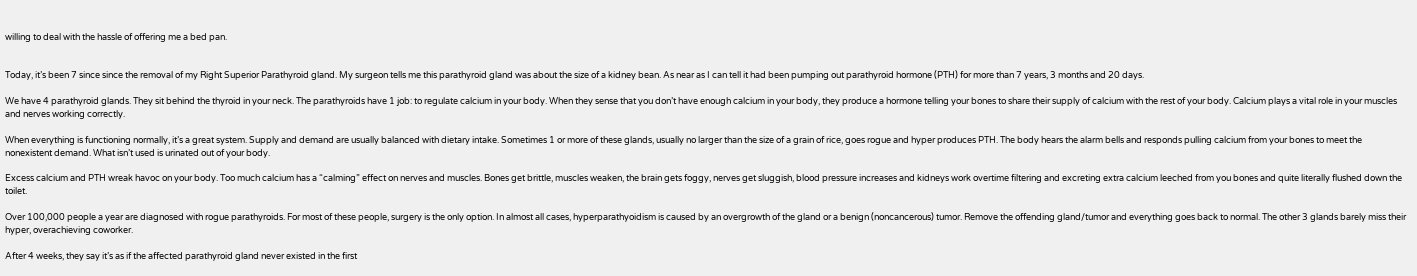willing to deal with the hassle of offering me a bed pan.


Today, it’s been 7 since since the removal of my Right Superior Parathyroid gland. My surgeon tells me this parathyroid gland was about the size of a kidney bean. As near as I can tell it had been pumping out parathyroid hormone (PTH) for more than 7 years, 3 months and 20 days.

We have 4 parathyroid glands. They sit behind the thyroid in your neck. The parathyroids have 1 job: to regulate calcium in your body. When they sense that you don’t have enough calcium in your body, they produce a hormone telling your bones to share their supply of calcium with the rest of your body. Calcium plays a vital role in your muscles and nerves working correctly.

When everything is functioning normally, it’s a great system. Supply and demand are usually balanced with dietary intake. Sometimes 1 or more of these glands, usually no larger than the size of a grain of rice, goes rogue and hyper produces PTH. The body hears the alarm bells and responds pulling calcium from your bones to meet the nonexistent demand. What isn’t used is urinated out of your body.

Excess calcium and PTH wreak havoc on your body. Too much calcium has a “calming” effect on nerves and muscles. Bones get brittle, muscles weaken, the brain gets foggy, nerves get sluggish, blood pressure increases and kidneys work overtime filtering and excreting extra calcium leeched from you bones and quite literally flushed down the toilet.

Over 100,000 people a year are diagnosed with rogue parathyroids. For most of these people, surgery is the only option. In almost all cases, hyperparathyoidism is caused by an overgrowth of the gland or a benign (noncancerous) tumor. Remove the offending gland/tumor and everything goes back to normal. The other 3 glands barely miss their hyper, overachieving coworker.

After 4 weeks, they say it’s as if the affected parathyroid gland never existed in the first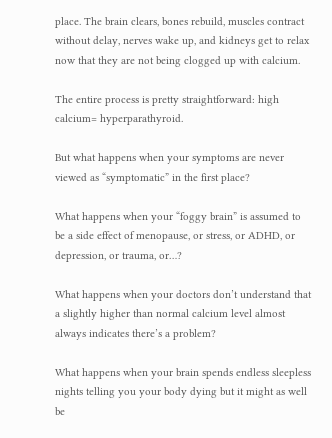place. The brain clears, bones rebuild, muscles contract without delay, nerves wake up, and kidneys get to relax now that they are not being clogged up with calcium.

The entire process is pretty straightforward: high calcium= hyperparathyroid.

But what happens when your symptoms are never viewed as “symptomatic” in the first place?

What happens when your “foggy brain” is assumed to be a side effect of menopause, or stress, or ADHD, or depression, or trauma, or…?

What happens when your doctors don’t understand that a slightly higher than normal calcium level almost always indicates there’s a problem?

What happens when your brain spends endless sleepless nights telling you your body dying but it might as well be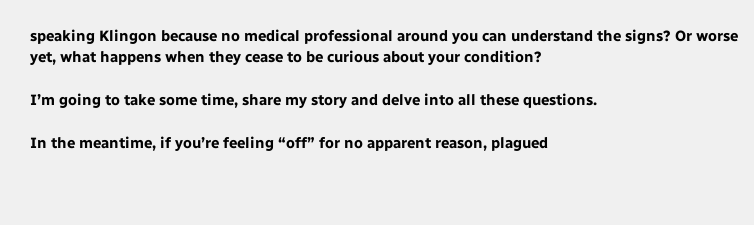speaking Klingon because no medical professional around you can understand the signs? Or worse yet, what happens when they cease to be curious about your condition?

I’m going to take some time, share my story and delve into all these questions.

In the meantime, if you’re feeling “off” for no apparent reason, plagued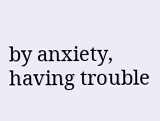by anxiety, having trouble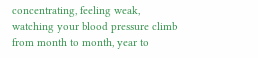concentrating, feeling weak, watching your blood pressure climb from month to month, year to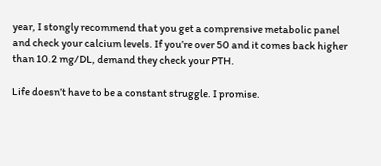year, I stongly recommend that you get a comprensive metabolic panel and check your calcium levels. If you’re over 50 and it comes back higher than 10.2 mg/DL, demand they check your PTH.

Life doesn’t have to be a constant struggle. I promise.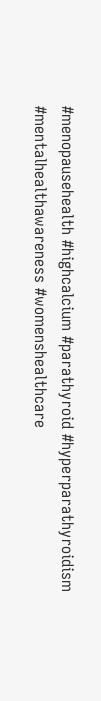#menopausehealth #highcalcium #parathyroid #hyperparathyroidism #mentalhealthawareness #womenshealthcare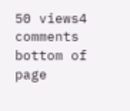50 views4 comments
bottom of page